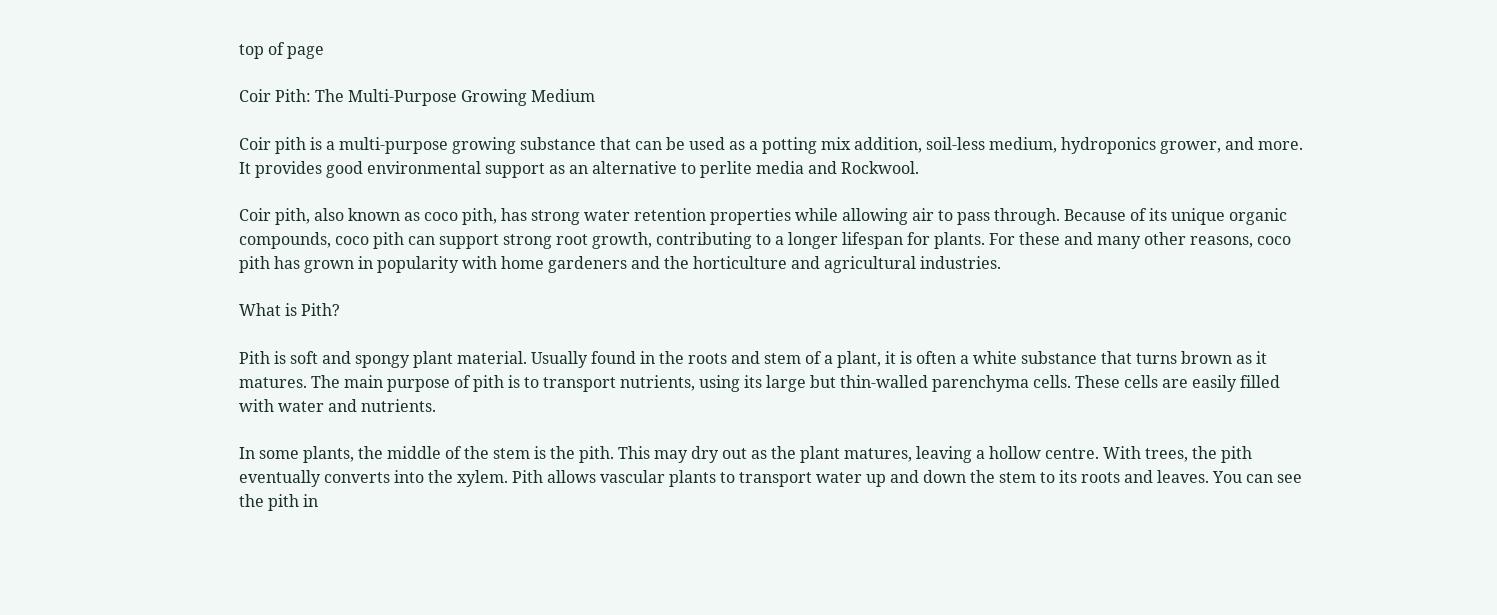top of page

Coir Pith: The Multi-Purpose Growing Medium

Coir pith is a multi-purpose growing substance that can be used as a potting mix addition, soil-less medium, hydroponics grower, and more. It provides good environmental support as an alternative to perlite media and Rockwool.

Coir pith, also known as coco pith, has strong water retention properties while allowing air to pass through. Because of its unique organic compounds, coco pith can support strong root growth, contributing to a longer lifespan for plants. For these and many other reasons, coco pith has grown in popularity with home gardeners and the horticulture and agricultural industries.

What is Pith?

Pith is soft and spongy plant material. Usually found in the roots and stem of a plant, it is often a white substance that turns brown as it matures. The main purpose of pith is to transport nutrients, using its large but thin-walled parenchyma cells. These cells are easily filled with water and nutrients.

In some plants, the middle of the stem is the pith. This may dry out as the plant matures, leaving a hollow centre. With trees, the pith eventually converts into the xylem. Pith allows vascular plants to transport water up and down the stem to its roots and leaves. You can see the pith in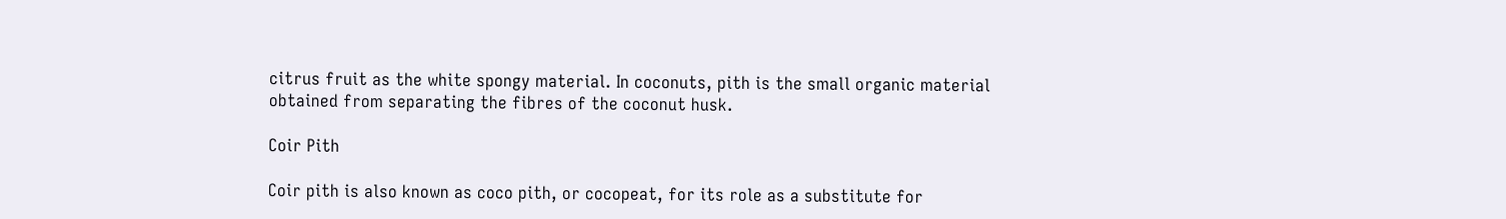citrus fruit as the white spongy material. In coconuts, pith is the small organic material obtained from separating the fibres of the coconut husk.

Coir Pith

Coir pith is also known as coco pith, or cocopeat, for its role as a substitute for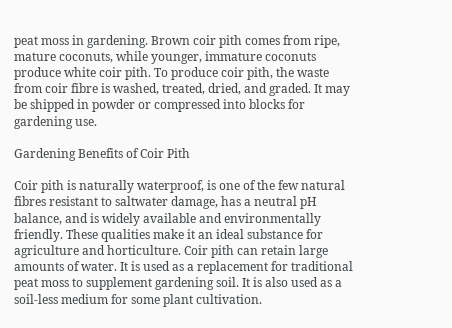peat moss in gardening. Brown coir pith comes from ripe, mature coconuts, while younger, immature coconuts produce white coir pith. To produce coir pith, the waste from coir fibre is washed, treated, dried, and graded. It may be shipped in powder or compressed into blocks for gardening use.

Gardening Benefits of Coir Pith

Coir pith is naturally waterproof, is one of the few natural fibres resistant to saltwater damage, has a neutral pH balance, and is widely available and environmentally friendly. These qualities make it an ideal substance for agriculture and horticulture. Coir pith can retain large amounts of water. It is used as a replacement for traditional peat moss to supplement gardening soil. It is also used as a soil-less medium for some plant cultivation.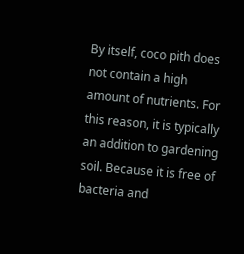By itself, coco pith does not contain a high amount of nutrients. For this reason, it is typically an addition to gardening soil. Because it is free of bacteria and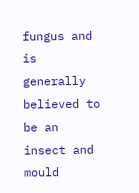fungus and is generally believed to be an insect and mould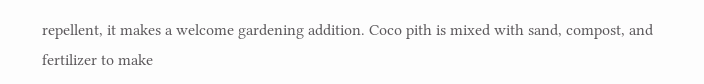repellent, it makes a welcome gardening addition. Coco pith is mixed with sand, compost, and fertilizer to make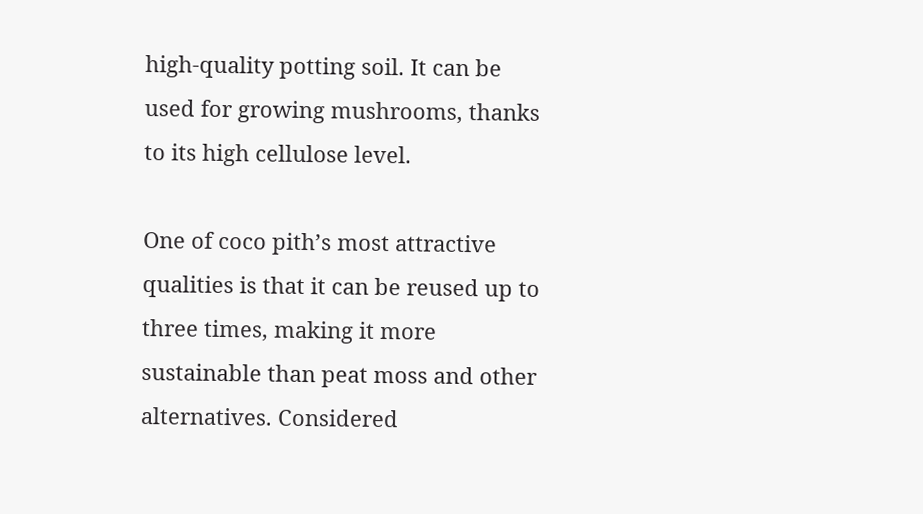high-quality potting soil. It can be used for growing mushrooms, thanks to its high cellulose level.

One of coco pith’s most attractive qualities is that it can be reused up to three times, making it more sustainable than peat moss and other alternatives. Considered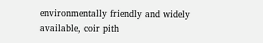environmentally friendly and widely available, coir pith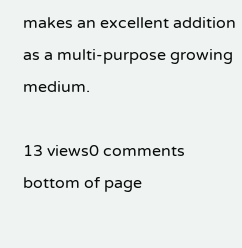makes an excellent addition as a multi-purpose growing medium.

13 views0 comments
bottom of page